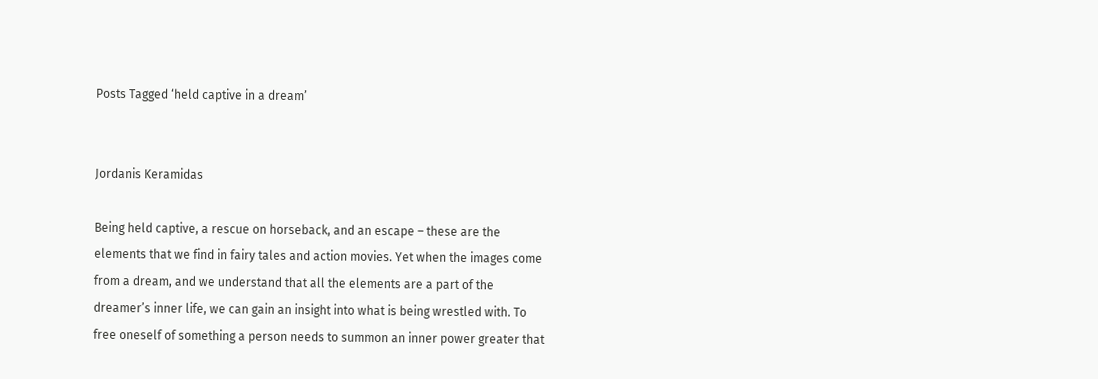Posts Tagged ‘held captive in a dream’


Jordanis Keramidas

Being held captive, a rescue on horseback, and an escape – these are the elements that we find in fairy tales and action movies. Yet when the images come from a dream, and we understand that all the elements are a part of the dreamer’s inner life, we can gain an insight into what is being wrestled with. To free oneself of something a person needs to summon an inner power greater that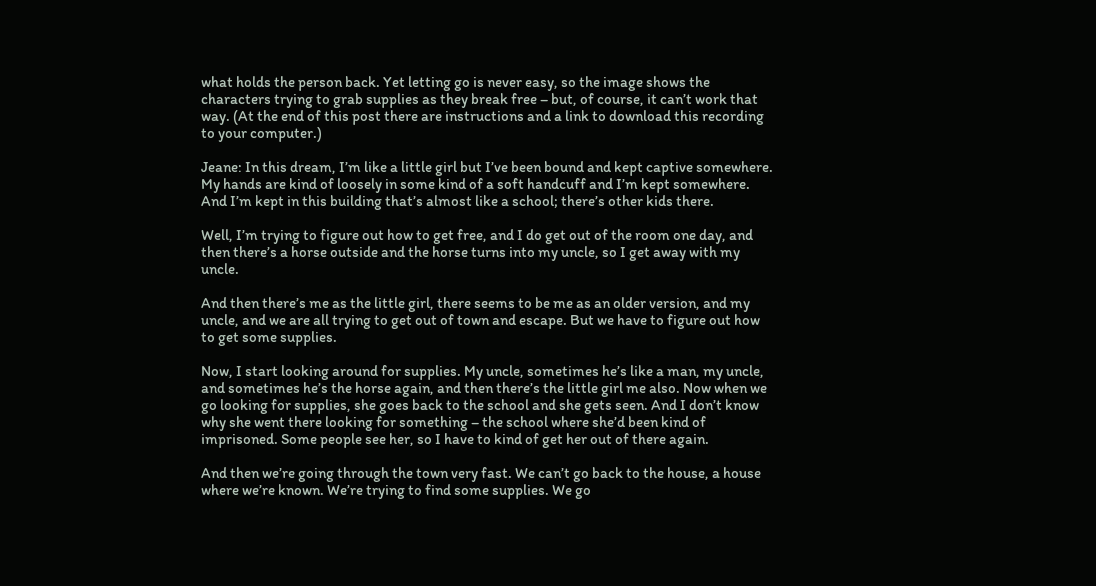what holds the person back. Yet letting go is never easy, so the image shows the characters trying to grab supplies as they break free – but, of course, it can’t work that way. (At the end of this post there are instructions and a link to download this recording to your computer.)

Jeane: In this dream, I’m like a little girl but I’ve been bound and kept captive somewhere. My hands are kind of loosely in some kind of a soft handcuff and I’m kept somewhere. And I’m kept in this building that’s almost like a school; there’s other kids there.

Well, I’m trying to figure out how to get free, and I do get out of the room one day, and then there’s a horse outside and the horse turns into my uncle, so I get away with my uncle.

And then there’s me as the little girl, there seems to be me as an older version, and my uncle, and we are all trying to get out of town and escape. But we have to figure out how to get some supplies.

Now, I start looking around for supplies. My uncle, sometimes he’s like a man, my uncle, and sometimes he’s the horse again, and then there’s the little girl me also. Now when we go looking for supplies, she goes back to the school and she gets seen. And I don’t know why she went there looking for something – the school where she’d been kind of imprisoned. Some people see her, so I have to kind of get her out of there again.

And then we’re going through the town very fast. We can’t go back to the house, a house where we’re known. We’re trying to find some supplies. We go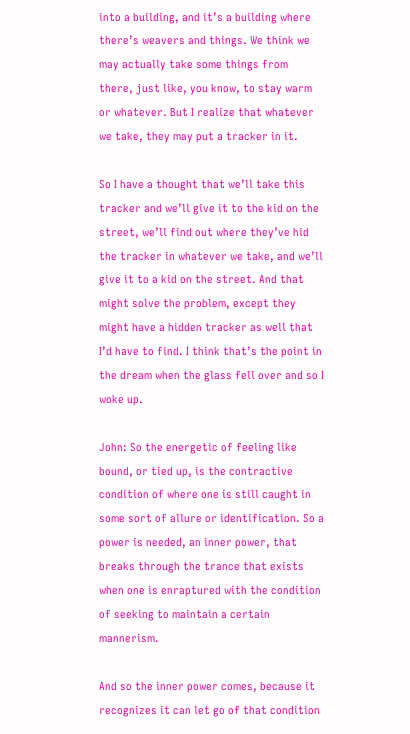into a building, and it’s a building where there’s weavers and things. We think we may actually take some things from there, just like, you know, to stay warm or whatever. But I realize that whatever we take, they may put a tracker in it.

So I have a thought that we’ll take this tracker and we’ll give it to the kid on the street, we’ll find out where they’ve hid the tracker in whatever we take, and we’ll give it to a kid on the street. And that might solve the problem, except they might have a hidden tracker as well that I’d have to find. I think that’s the point in the dream when the glass fell over and so I woke up.

John: So the energetic of feeling like bound, or tied up, is the contractive condition of where one is still caught in some sort of allure or identification. So a power is needed, an inner power, that breaks through the trance that exists when one is enraptured with the condition of seeking to maintain a certain mannerism.

And so the inner power comes, because it recognizes it can let go of that condition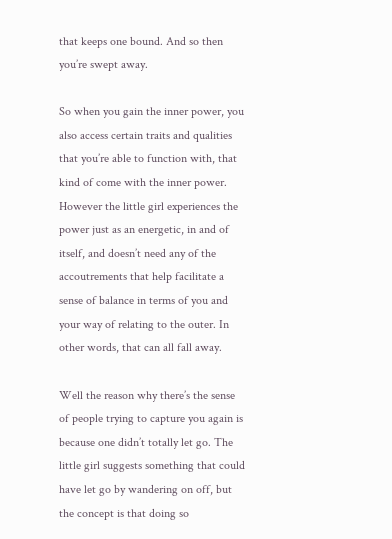that keeps one bound. And so then you’re swept away.

So when you gain the inner power, you also access certain traits and qualities that you’re able to function with, that kind of come with the inner power. However the little girl experiences the power just as an energetic, in and of itself, and doesn’t need any of the accoutrements that help facilitate a sense of balance in terms of you and your way of relating to the outer. In other words, that can all fall away.

Well the reason why there’s the sense of people trying to capture you again is because one didn’t totally let go. The little girl suggests something that could have let go by wandering on off, but the concept is that doing so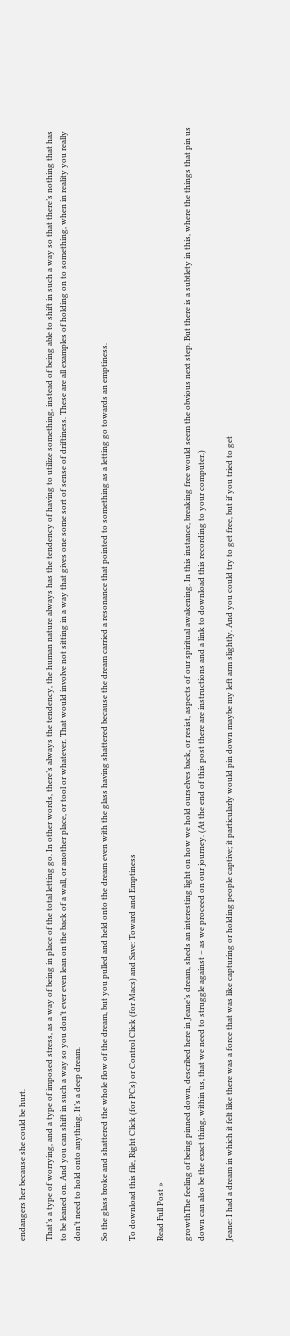endangers her because she could be hurt.

That’s a type of worrying, and a type of imposed stress, as a way of being in place of the total letting go. In other words, there’s always the tendency, the human nature always has the tendency of having to utilize something, instead of being able to shift in such a way so that there’s nothing that has to be leaned on. And you can shift in such a way so you don’t ever even lean on the back of a wall, or another place, or tool or whatever. That would involve not sitting in a way that gives one some sort of sense of driftiness. These are all examples of holding on to something, when in reality you really don’t need to hold onto anything. It’s a deep dream.

So the glass broke and shattered the whole flow of the dream, but you pulled and held onto the dream even with the glass having shattered because the dream carried a resonance that pointed to something as a letting go towards an emptiness.

To download this file, Right Click (for PCs) or Control Click (for Macs) and Save: Toward and Emptiness

Read Full Post »

growthThe feeling of being pinned down, described here in Jeane’s dream, sheds an interesting light on how we hold ourselves back, or resist, aspects of our spiritual awakening. In this instance, breaking free would seem the obvious next step. But there is a subtlety in this, where the things that pin us down can also be the exact thing, within us, that we need to struggle against – as we proceed on our journey. (At the end of this post there are instructions and a link to download this recording to your computer.)

Jeane: I had a dream in which it felt like there was a force that was like capturing or holding people captive; it particularly would pin down maybe my left arm slightly. And you could try to get free, but if you tried to get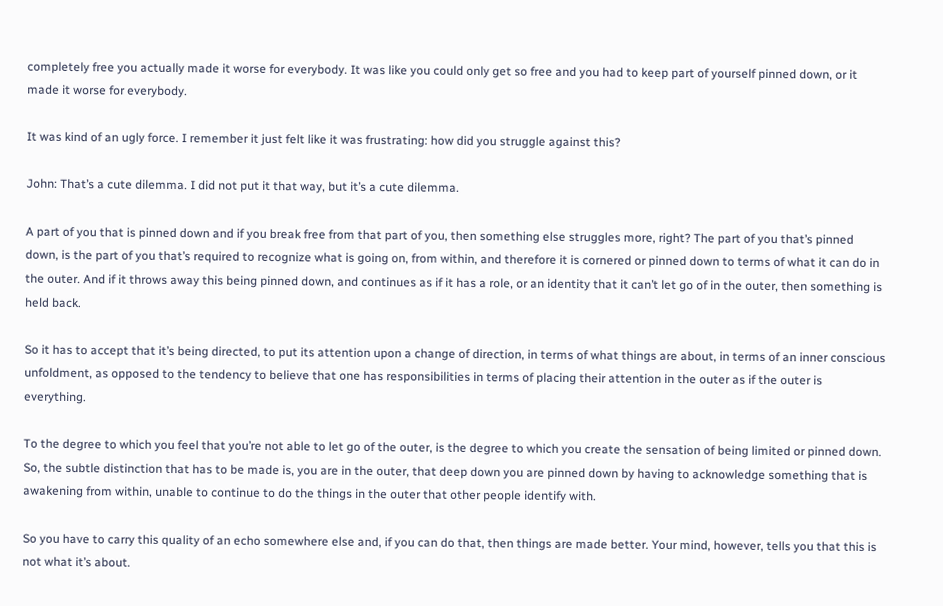completely free you actually made it worse for everybody. It was like you could only get so free and you had to keep part of yourself pinned down, or it made it worse for everybody.

It was kind of an ugly force. I remember it just felt like it was frustrating: how did you struggle against this?

John: That’s a cute dilemma. I did not put it that way, but it’s a cute dilemma.

A part of you that is pinned down and if you break free from that part of you, then something else struggles more, right? The part of you that’s pinned down, is the part of you that’s required to recognize what is going on, from within, and therefore it is cornered or pinned down to terms of what it can do in the outer. And if it throws away this being pinned down, and continues as if it has a role, or an identity that it can’t let go of in the outer, then something is held back.

So it has to accept that it’s being directed, to put its attention upon a change of direction, in terms of what things are about, in terms of an inner conscious unfoldment, as opposed to the tendency to believe that one has responsibilities in terms of placing their attention in the outer as if the outer is everything.

To the degree to which you feel that you’re not able to let go of the outer, is the degree to which you create the sensation of being limited or pinned down. So, the subtle distinction that has to be made is, you are in the outer, that deep down you are pinned down by having to acknowledge something that is awakening from within, unable to continue to do the things in the outer that other people identify with.

So you have to carry this quality of an echo somewhere else and, if you can do that, then things are made better. Your mind, however, tells you that this is not what it’s about.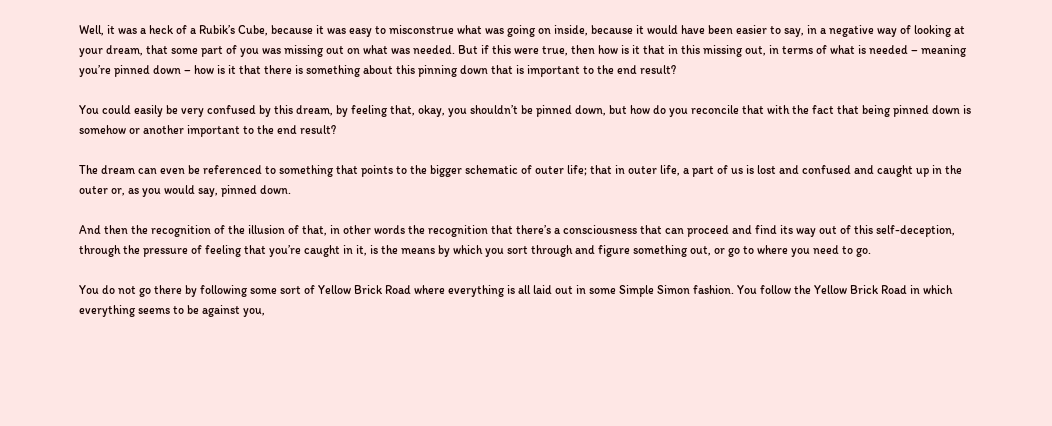Well, it was a heck of a Rubik’s Cube, because it was easy to misconstrue what was going on inside, because it would have been easier to say, in a negative way of looking at your dream, that some part of you was missing out on what was needed. But if this were true, then how is it that in this missing out, in terms of what is needed – meaning you’re pinned down – how is it that there is something about this pinning down that is important to the end result?

You could easily be very confused by this dream, by feeling that, okay, you shouldn’t be pinned down, but how do you reconcile that with the fact that being pinned down is somehow or another important to the end result?

The dream can even be referenced to something that points to the bigger schematic of outer life; that in outer life, a part of us is lost and confused and caught up in the outer or, as you would say, pinned down.

And then the recognition of the illusion of that, in other words the recognition that there’s a consciousness that can proceed and find its way out of this self-deception, through the pressure of feeling that you’re caught in it, is the means by which you sort through and figure something out, or go to where you need to go.

You do not go there by following some sort of Yellow Brick Road where everything is all laid out in some Simple Simon fashion. You follow the Yellow Brick Road in which everything seems to be against you,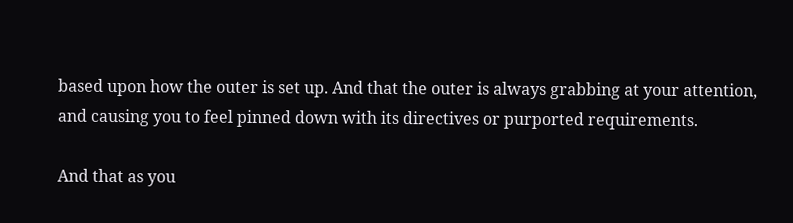based upon how the outer is set up. And that the outer is always grabbing at your attention, and causing you to feel pinned down with its directives or purported requirements.

And that as you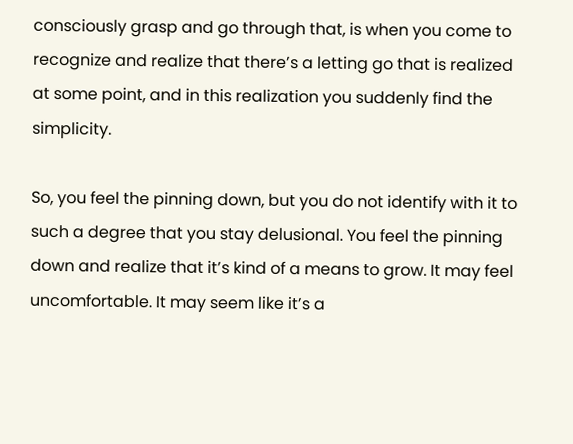consciously grasp and go through that, is when you come to recognize and realize that there’s a letting go that is realized at some point, and in this realization you suddenly find the simplicity.

So, you feel the pinning down, but you do not identify with it to such a degree that you stay delusional. You feel the pinning down and realize that it’s kind of a means to grow. It may feel uncomfortable. It may seem like it’s a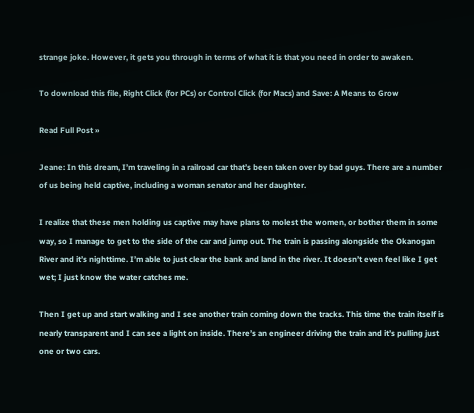strange joke. However, it gets you through in terms of what it is that you need in order to awaken.

To download this file, Right Click (for PCs) or Control Click (for Macs) and Save: A Means to Grow

Read Full Post »

Jeane: In this dream, I’m traveling in a railroad car that’s been taken over by bad guys. There are a number of us being held captive, including a woman senator and her daughter.

I realize that these men holding us captive may have plans to molest the women, or bother them in some way, so I manage to get to the side of the car and jump out. The train is passing alongside the Okanogan River and it’s nighttime. I’m able to just clear the bank and land in the river. It doesn’t even feel like I get wet; I just know the water catches me.

Then I get up and start walking and I see another train coming down the tracks. This time the train itself is nearly transparent and I can see a light on inside. There’s an engineer driving the train and it’s pulling just one or two cars.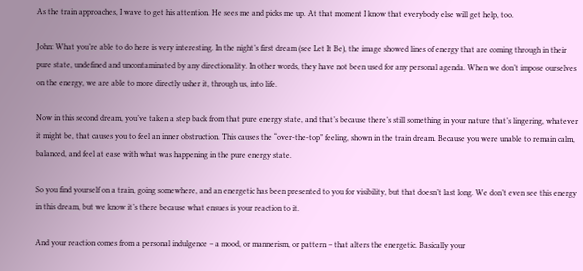As the train approaches, I wave to get his attention. He sees me and picks me up. At that moment I know that everybody else will get help, too.

John: What you’re able to do here is very interesting. In the night’s first dream (see Let It Be), the image showed lines of energy that are coming through in their pure state, undefined and uncontaminated by any directionality. In other words, they have not been used for any personal agenda. When we don’t impose ourselves on the energy, we are able to more directly usher it, through us, into life.

Now in this second dream, you’ve taken a step back from that pure energy state, and that’s because there’s still something in your nature that’s lingering, whatever it might be, that causes you to feel an inner obstruction. This causes the “over-the-top” feeling, shown in the train dream. Because you were unable to remain calm, balanced, and feel at ease with what was happening in the pure energy state.

So you find yourself on a train, going somewhere, and an energetic has been presented to you for visibility, but that doesn’t last long. We don’t even see this energy in this dream, but we know it’s there because what ensues is your reaction to it.

And your reaction comes from a personal indulgence – a mood, or mannerism, or pattern – that alters the energetic. Basically your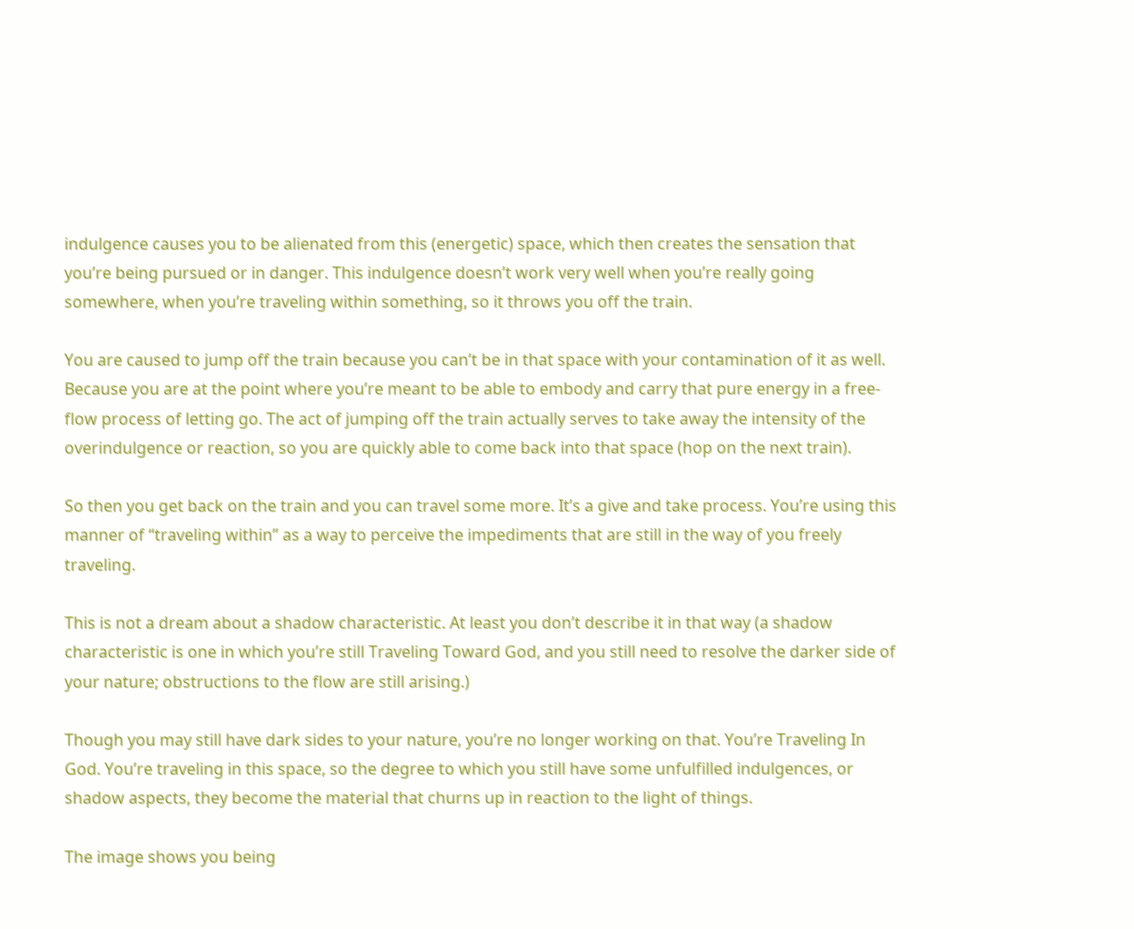indulgence causes you to be alienated from this (energetic) space, which then creates the sensation that you’re being pursued or in danger. This indulgence doesn’t work very well when you’re really going somewhere, when you’re traveling within something, so it throws you off the train.

You are caused to jump off the train because you can’t be in that space with your contamination of it as well. Because you are at the point where you’re meant to be able to embody and carry that pure energy in a free-flow process of letting go. The act of jumping off the train actually serves to take away the intensity of the overindulgence or reaction, so you are quickly able to come back into that space (hop on the next train).

So then you get back on the train and you can travel some more. It’s a give and take process. You’re using this manner of “traveling within” as a way to perceive the impediments that are still in the way of you freely traveling.

This is not a dream about a shadow characteristic. At least you don’t describe it in that way (a shadow characteristic is one in which you’re still Traveling Toward God, and you still need to resolve the darker side of your nature; obstructions to the flow are still arising.)

Though you may still have dark sides to your nature, you’re no longer working on that. You’re Traveling In God. You’re traveling in this space, so the degree to which you still have some unfulfilled indulgences, or shadow aspects, they become the material that churns up in reaction to the light of things.

The image shows you being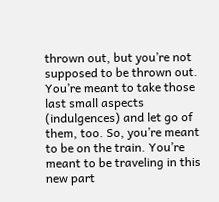thrown out, but you’re not supposed to be thrown out. You’re meant to take those last small aspects (indulgences) and let go of them, too. So, you’re meant to be on the train. You’re meant to be traveling in this new part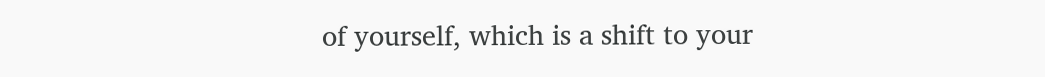of yourself, which is a shift to your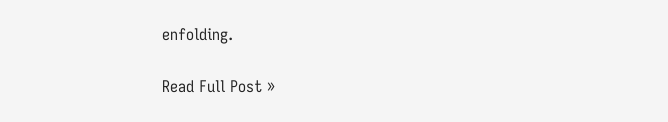enfolding.

Read Full Post »